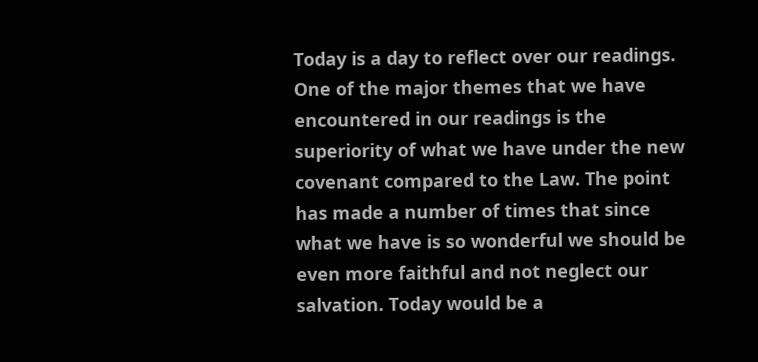Today is a day to reflect over our readings. One of the major themes that we have encountered in our readings is the superiority of what we have under the new covenant compared to the Law. The point has made a number of times that since what we have is so wonderful we should be even more faithful and not neglect our salvation. Today would be a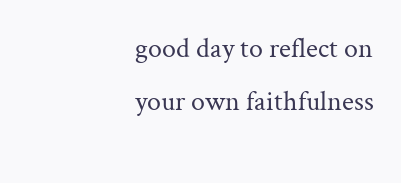good day to reflect on your own faithfulness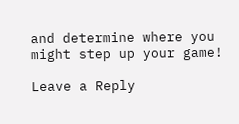and determine where you might step up your game!

Leave a Reply